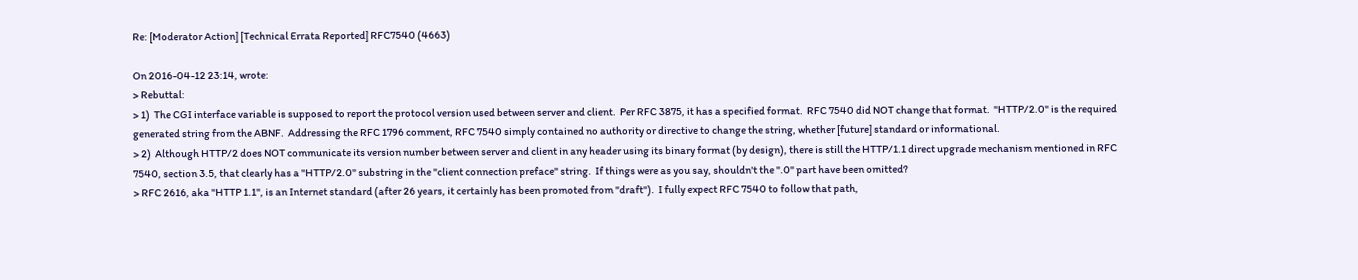Re: [Moderator Action] [Technical Errata Reported] RFC7540 (4663)

On 2016-04-12 23:14, wrote:
> Rebuttal:
> 1)  The CGI interface variable is supposed to report the protocol version used between server and client.  Per RFC 3875, it has a specified format.  RFC 7540 did NOT change that format.  "HTTP/2.0" is the required generated string from the ABNF.  Addressing the RFC 1796 comment, RFC 7540 simply contained no authority or directive to change the string, whether [future] standard or informational.
> 2)  Although HTTP/2 does NOT communicate its version number between server and client in any header using its binary format (by design), there is still the HTTP/1.1 direct upgrade mechanism mentioned in RFC 7540, section 3.5, that clearly has a "HTTP/2.0" substring in the "client connection preface" string.  If things were as you say, shouldn't the ".0" part have been omitted?
> RFC 2616, aka "HTTP 1.1", is an Internet standard (after 26 years, it certainly has been promoted from "draft").  I fully expect RFC 7540 to follow that path,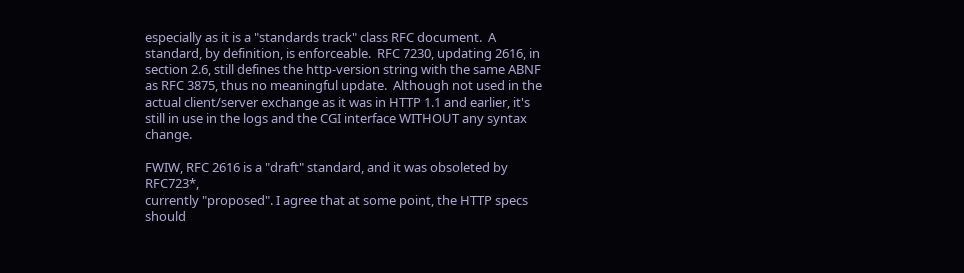especially as it is a "standards track" class RFC document.  A standard, by definition, is enforceable.  RFC 7230, updating 2616, in section 2.6, still defines the http-version string with the same ABNF as RFC 3875, thus no meaningful update.  Although not used in the actual client/server exchange as it was in HTTP 1.1 and earlier, it's still in use in the logs and the CGI interface WITHOUT any syntax change.

FWIW, RFC 2616 is a "draft" standard, and it was obsoleted by RFC723*,
currently "proposed". I agree that at some point, the HTTP specs should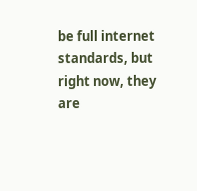be full internet standards, but right now, they are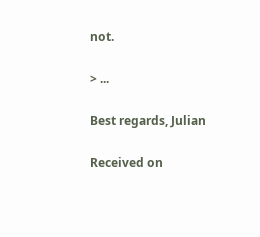not.

> ...

Best regards, Julian

Received on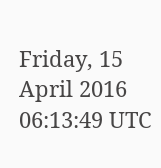Friday, 15 April 2016 06:13:49 UTC